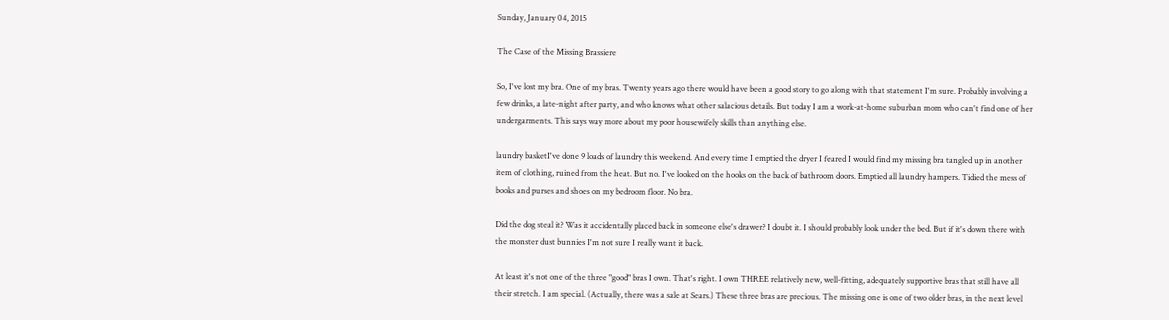Sunday, January 04, 2015

The Case of the Missing Brassiere

So, I've lost my bra. One of my bras. Twenty years ago there would have been a good story to go along with that statement I'm sure. Probably involving a few drinks, a late-night after party, and who knows what other salacious details. But today I am a work-at-home suburban mom who can't find one of her undergarments. This says way more about my poor housewifely skills than anything else.

laundry basketI've done 9 loads of laundry this weekend. And every time I emptied the dryer I feared I would find my missing bra tangled up in another item of clothing, ruined from the heat. But no. I've looked on the hooks on the back of bathroom doors. Emptied all laundry hampers. Tidied the mess of books and purses and shoes on my bedroom floor. No bra.

Did the dog steal it? Was it accidentally placed back in someone else's drawer? I doubt it. I should probably look under the bed. But if it's down there with the monster dust bunnies I'm not sure I really want it back.

At least it's not one of the three "good" bras I own. That's right. I own THREE relatively new, well-fitting, adequately supportive bras that still have all their stretch. I am special. (Actually, there was a sale at Sears.) These three bras are precious. The missing one is one of two older bras, in the next level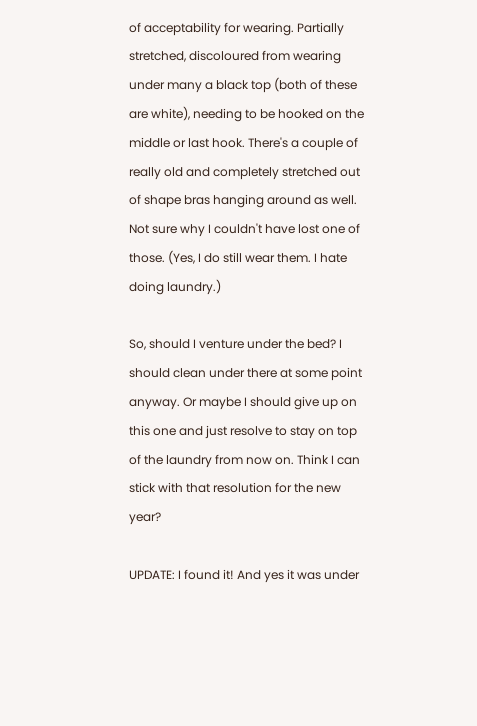of acceptability for wearing. Partially stretched, discoloured from wearing under many a black top (both of these are white), needing to be hooked on the middle or last hook. There's a couple of really old and completely stretched out of shape bras hanging around as well. Not sure why I couldn't have lost one of those. (Yes, I do still wear them. I hate doing laundry.)

So, should I venture under the bed? I should clean under there at some point anyway. Or maybe I should give up on this one and just resolve to stay on top of the laundry from now on. Think I can stick with that resolution for the new year?

UPDATE: I found it! And yes it was under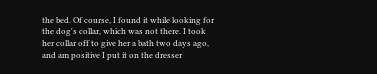the bed. Of course, I found it while looking for the dog's collar, which was not there. I took her collar off to give her a bath two days ago, and am positive I put it on the dresser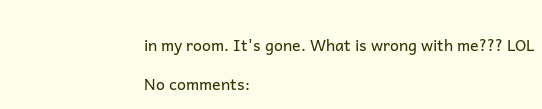in my room. It's gone. What is wrong with me??? LOL

No comments: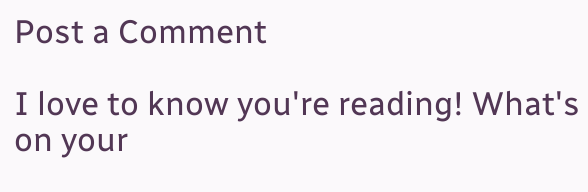Post a Comment

I love to know you're reading! What's on your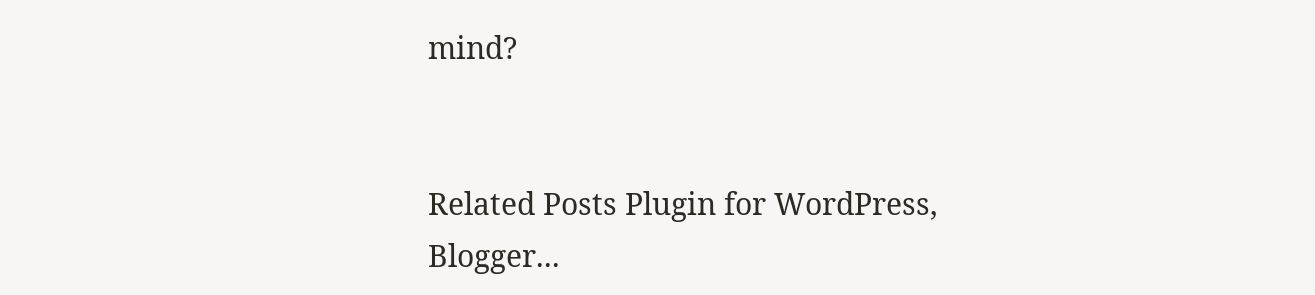mind?


Related Posts Plugin for WordPress, Blogger...